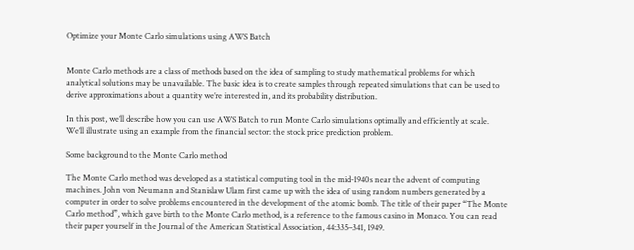Optimize your Monte Carlo simulations using AWS Batch


Monte Carlo methods are a class of methods based on the idea of sampling to study mathematical problems for which analytical solutions may be unavailable. The basic idea is to create samples through repeated simulations that can be used to derive approximations about a quantity we’re interested in, and its probability distribution.

In this post, we’ll describe how you can use AWS Batch to run Monte Carlo simulations optimally and efficiently at scale. We’ll illustrate using an example from the financial sector: the stock price prediction problem.

Some background to the Monte Carlo method

The Monte Carlo method was developed as a statistical computing tool in the mid-1940s near the advent of computing machines. John von Neumann and Stanislaw Ulam first came up with the idea of using random numbers generated by a computer in order to solve problems encountered in the development of the atomic bomb. The title of their paper “The Monte Carlo method”, which gave birth to the Monte Carlo method, is a reference to the famous casino in Monaco. You can read their paper yourself in the Journal of the American Statistical Association, 44:335–341, 1949.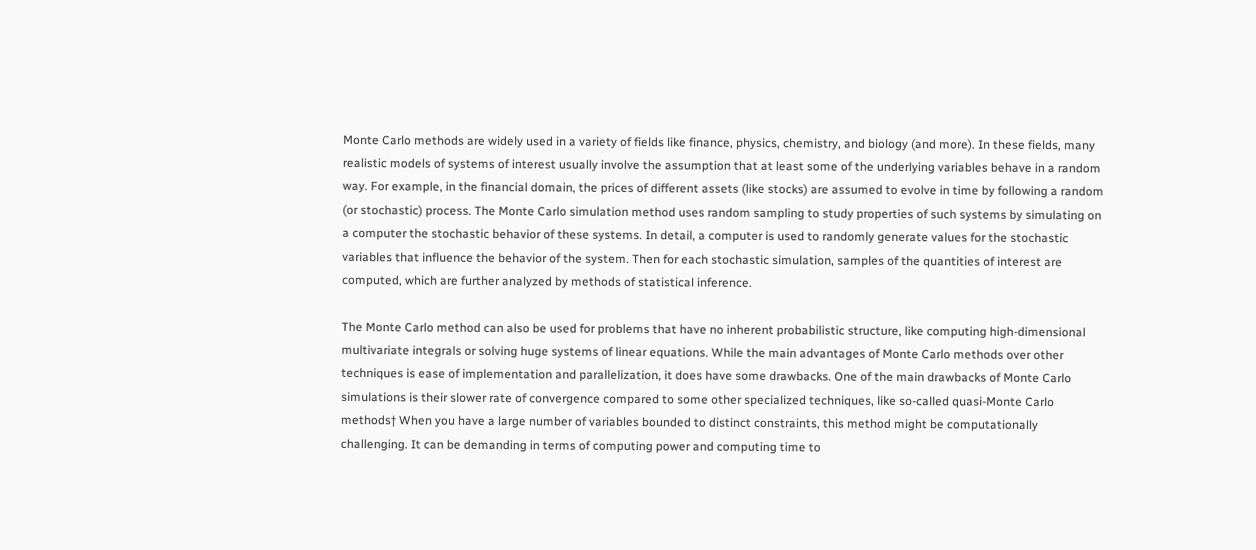Monte Carlo methods are widely used in a variety of fields like finance, physics, chemistry, and biology (and more). In these fields, many realistic models of systems of interest usually involve the assumption that at least some of the underlying variables behave in a random way. For example, in the financial domain, the prices of different assets (like stocks) are assumed to evolve in time by following a random (or stochastic) process. The Monte Carlo simulation method uses random sampling to study properties of such systems by simulating on a computer the stochastic behavior of these systems. In detail, a computer is used to randomly generate values for the stochastic variables that influence the behavior of the system. Then for each stochastic simulation, samples of the quantities of interest are computed, which are further analyzed by methods of statistical inference.

The Monte Carlo method can also be used for problems that have no inherent probabilistic structure, like computing high-dimensional multivariate integrals or solving huge systems of linear equations. While the main advantages of Monte Carlo methods over other techniques is ease of implementation and parallelization, it does have some drawbacks. One of the main drawbacks of Monte Carlo simulations is their slower rate of convergence compared to some other specialized techniques, like so-called quasi-Monte Carlo methods† When you have a large number of variables bounded to distinct constraints, this method might be computationally challenging. It can be demanding in terms of computing power and computing time to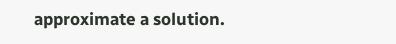approximate a solution.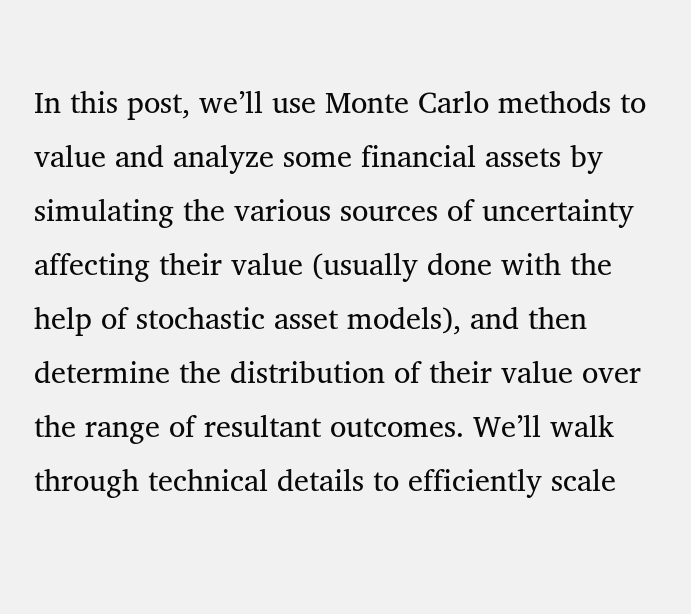In this post, we’ll use Monte Carlo methods to value and analyze some financial assets by simulating the various sources of uncertainty affecting their value (usually done with the help of stochastic asset models), and then determine the distribution of their value over the range of resultant outcomes. We’ll walk through technical details to efficiently scale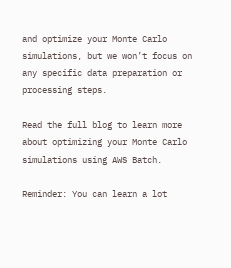and optimize your Monte Carlo simulations, but we won’t focus on any specific data preparation or processing steps.

Read the full blog to learn more about optimizing your Monte Carlo simulations using AWS Batch.

Reminder: You can learn a lot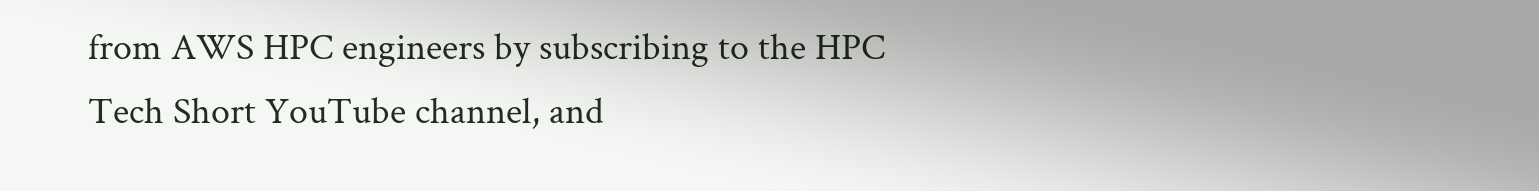from AWS HPC engineers by subscribing to the HPC Tech Short YouTube channel, and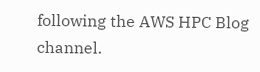following the AWS HPC Blog channel.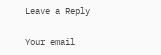Leave a Reply

Your email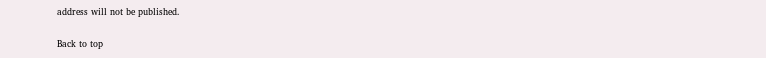address will not be published.

Back to top